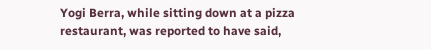Yogi Berra, while sitting down at a pizza restaurant, was reported to have said,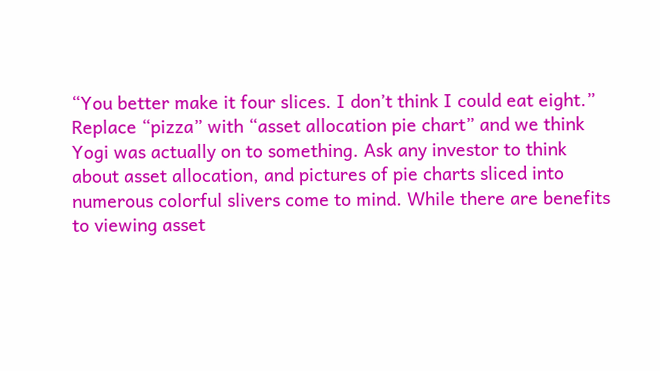“You better make it four slices. I don’t think I could eat eight.” Replace “pizza” with “asset allocation pie chart” and we think Yogi was actually on to something. Ask any investor to think about asset allocation, and pictures of pie charts sliced into numerous colorful slivers come to mind. While there are benefits to viewing asset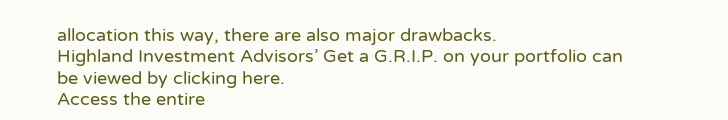allocation this way, there are also major drawbacks.
Highland Investment Advisors’ Get a G.R.I.P. on your portfolio can be viewed by clicking here.
Access the entire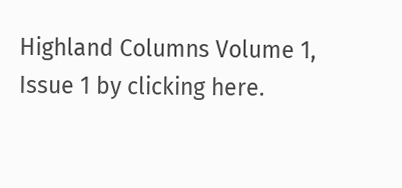Highland Columns Volume 1, Issue 1 by clicking here.